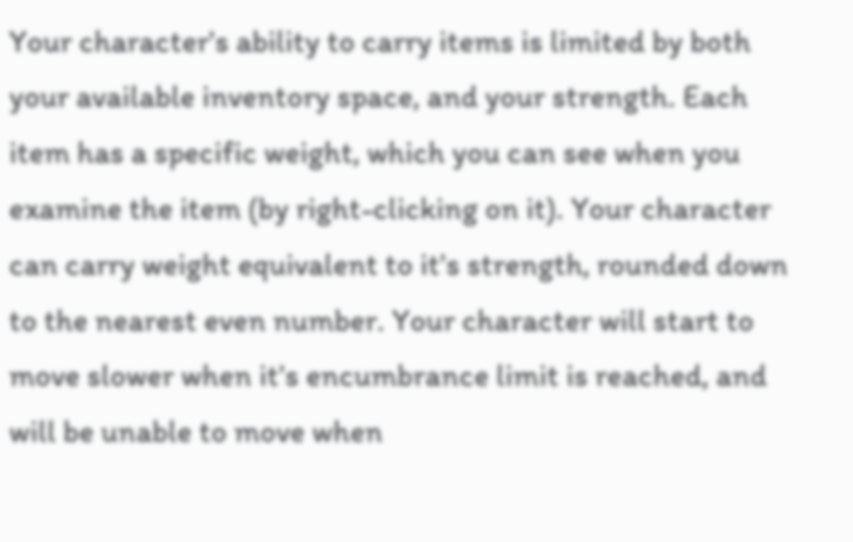Your character's ability to carry items is limited by both your available inventory space, and your strength. Each item has a specific weight, which you can see when you examine the item (by right-clicking on it). Your character can carry weight equivalent to it's strength, rounded down to the nearest even number. Your character will start to move slower when it's encumbrance limit is reached, and will be unable to move when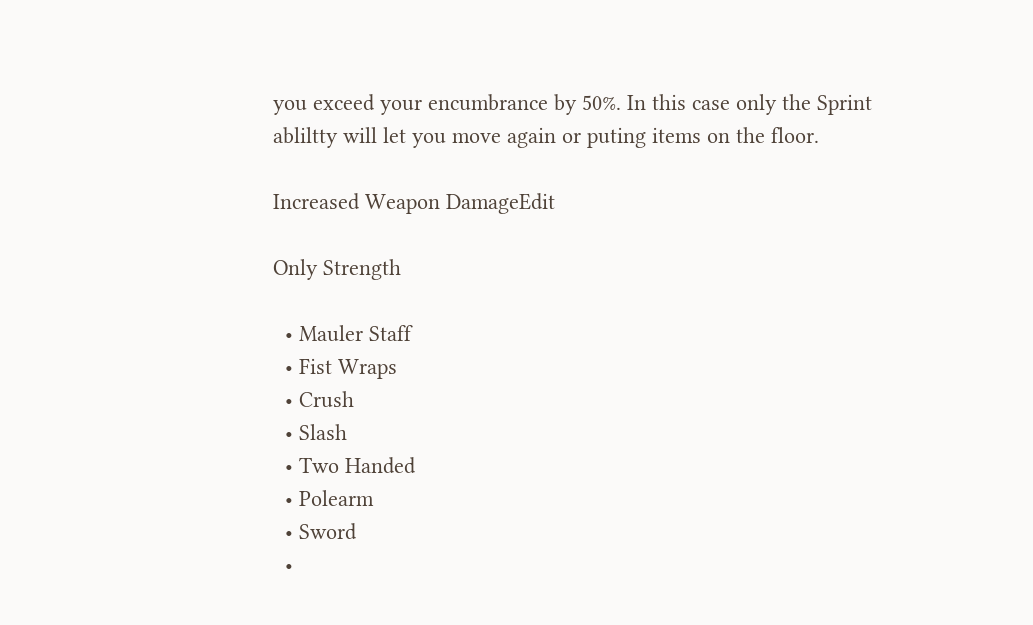you exceed your encumbrance by 50%. In this case only the Sprint abliltty will let you move again or puting items on the floor.

Increased Weapon DamageEdit

Only Strength

  • Mauler Staff
  • Fist Wraps
  • Crush
  • Slash
  • Two Handed
  • Polearm
  • Sword
  •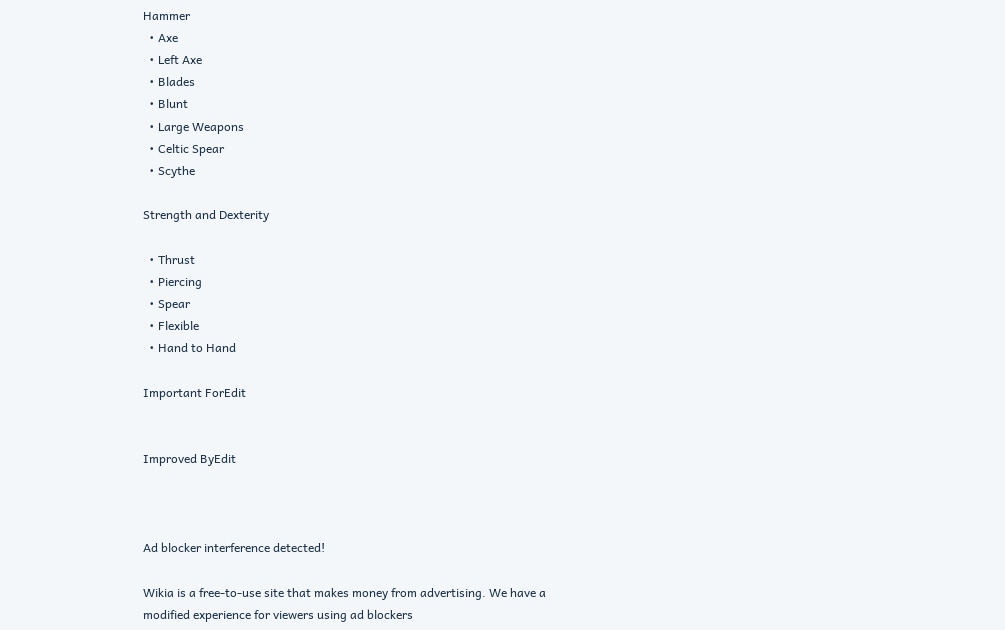Hammer
  • Axe
  • Left Axe
  • Blades
  • Blunt
  • Large Weapons
  • Celtic Spear
  • Scythe

Strength and Dexterity

  • Thrust
  • Piercing
  • Spear
  • Flexible
  • Hand to Hand

Important ForEdit


Improved ByEdit



Ad blocker interference detected!

Wikia is a free-to-use site that makes money from advertising. We have a modified experience for viewers using ad blockers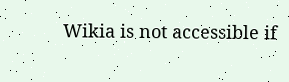Wikia is not accessible if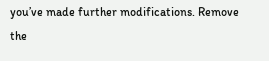you’ve made further modifications. Remove the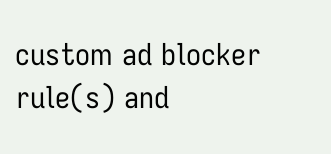custom ad blocker rule(s) and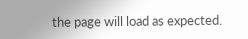the page will load as expected.